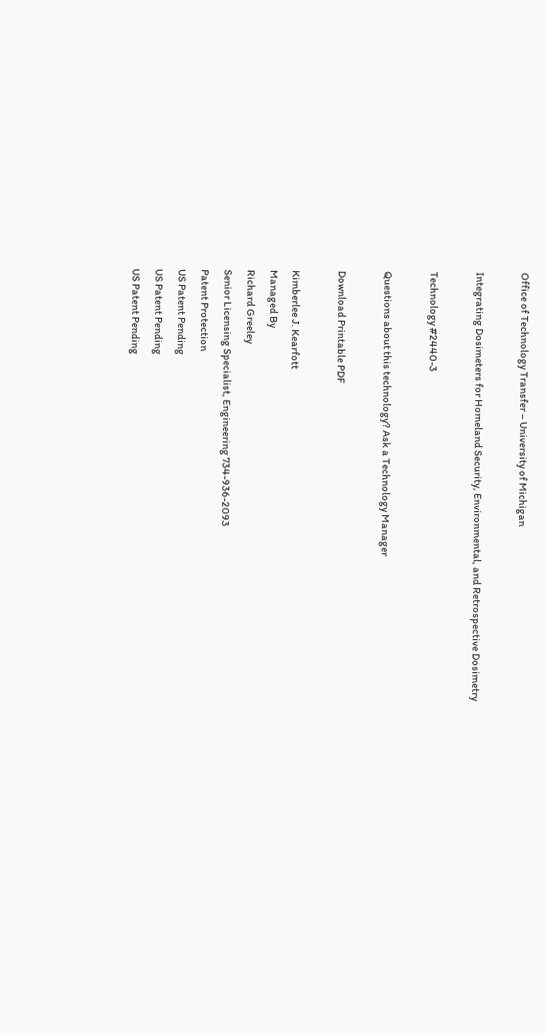Office of Technology Transfer – University of Michigan

Integrating Dosimeters for Homeland Security, Environmental, and Retrospective Dosimetry

Technology #2440-3

Questions about this technology? Ask a Technology Manager

Download Printable PDF

Kimberlee J. Kearfott
Managed By
Richard Greeley
Senior Licensing Specialist, Engineering 734-936-2093
Patent Protection
US Patent Pending
US Patent Pending
US Patent Pending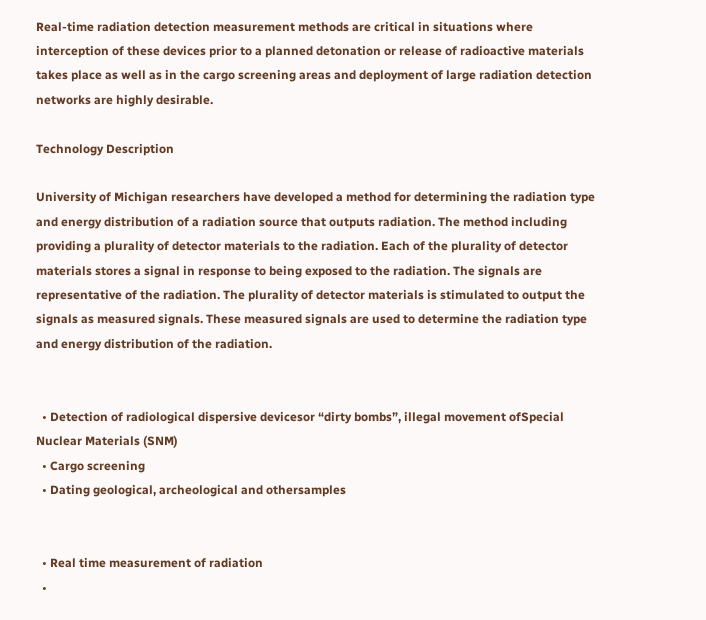Real-time radiation detection measurement methods are critical in situations where interception of these devices prior to a planned detonation or release of radioactive materials takes place as well as in the cargo screening areas and deployment of large radiation detection networks are highly desirable.

Technology Description

University of Michigan researchers have developed a method for determining the radiation type and energy distribution of a radiation source that outputs radiation. The method including providing a plurality of detector materials to the radiation. Each of the plurality of detector materials stores a signal in response to being exposed to the radiation. The signals are representative of the radiation. The plurality of detector materials is stimulated to output the signals as measured signals. These measured signals are used to determine the radiation type and energy distribution of the radiation.


  • Detection of radiological dispersive devicesor “dirty bombs”, illegal movement ofSpecial Nuclear Materials (SNM)
  • Cargo screening
  • Dating geological, archeological and othersamples


  • Real time measurement of radiation
  •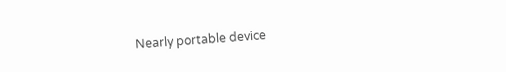Nearly portable device